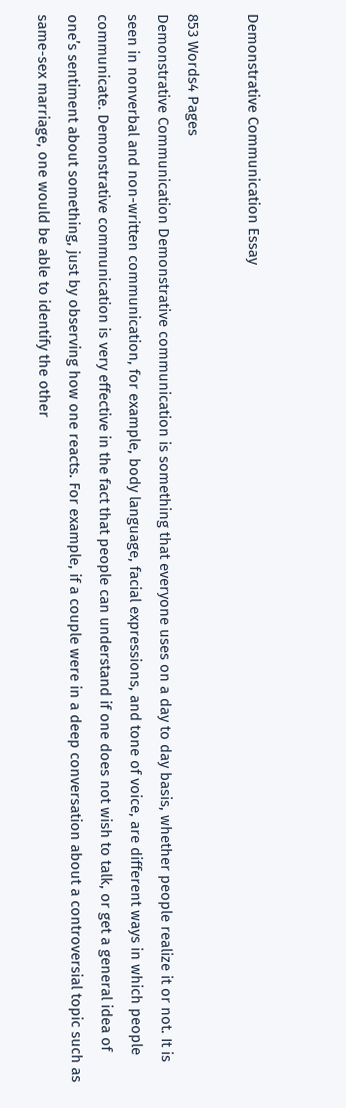Demonstrative Communication Essay

853 Words4 Pages
Demonstrative Communication Demonstrative communication is something that everyone uses on a day to day basis, whether people realize it or not. It is seen in nonverbal and non-written communication, for example, body language, facial expressions, and tone of voice, are different ways in which people communicate. Demonstrative communication is very effective in the fact that people can understand if one does not wish to talk, or get a general idea of one’s sentiment about something, just by observing how one reacts. For example, if a couple were in a deep conversation about a controversial topic such as same-sex marriage, one would be able to identify the other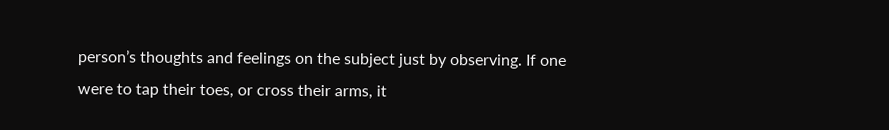person’s thoughts and feelings on the subject just by observing. If one were to tap their toes, or cross their arms, it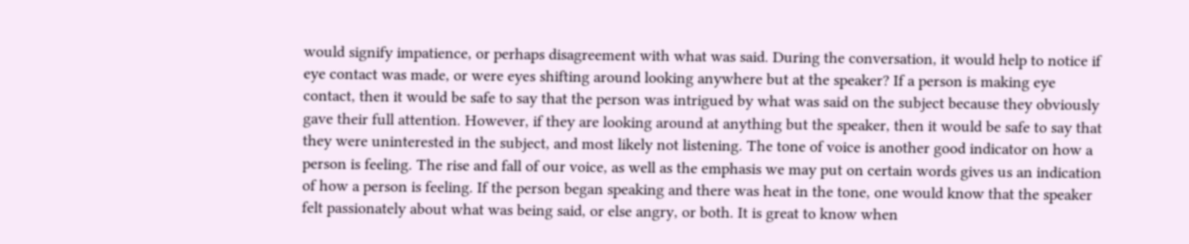would signify impatience, or perhaps disagreement with what was said. During the conversation, it would help to notice if eye contact was made, or were eyes shifting around looking anywhere but at the speaker? If a person is making eye contact, then it would be safe to say that the person was intrigued by what was said on the subject because they obviously gave their full attention. However, if they are looking around at anything but the speaker, then it would be safe to say that they were uninterested in the subject, and most likely not listening. The tone of voice is another good indicator on how a person is feeling. The rise and fall of our voice, as well as the emphasis we may put on certain words gives us an indication of how a person is feeling. If the person began speaking and there was heat in the tone, one would know that the speaker felt passionately about what was being said, or else angry, or both. It is great to know when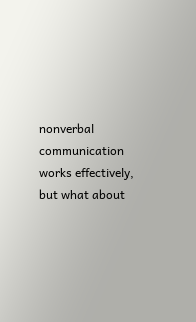nonverbal communication works effectively, but what about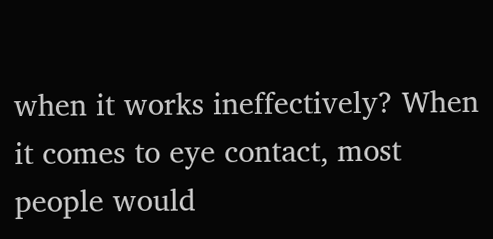when it works ineffectively? When it comes to eye contact, most people would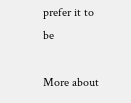prefer it to be

More about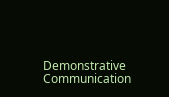Demonstrative Communication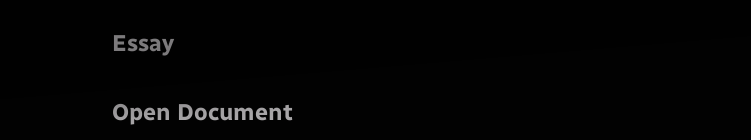Essay

Open Document